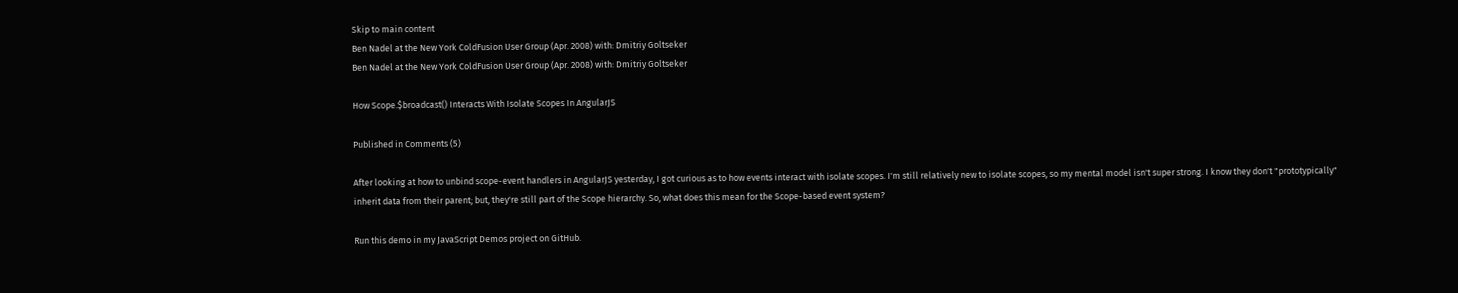Skip to main content
Ben Nadel at the New York ColdFusion User Group (Apr. 2008) with: Dmitriy Goltseker
Ben Nadel at the New York ColdFusion User Group (Apr. 2008) with: Dmitriy Goltseker

How Scope.$broadcast() Interacts With Isolate Scopes In AngularJS

Published in Comments (5)

After looking at how to unbind scope-event handlers in AngularJS yesterday, I got curious as to how events interact with isolate scopes. I'm still relatively new to isolate scopes, so my mental model isn't super strong. I know they don't "prototypically" inherit data from their parent; but, they're still part of the Scope hierarchy. So, what does this mean for the Scope-based event system?

Run this demo in my JavaScript Demos project on GitHub.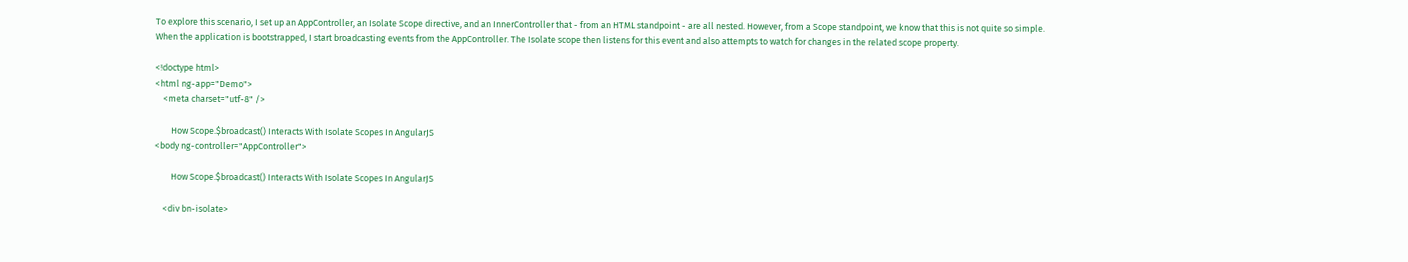To explore this scenario, I set up an AppController, an Isolate Scope directive, and an InnerController that - from an HTML standpoint - are all nested. However, from a Scope standpoint, we know that this is not quite so simple. When the application is bootstrapped, I start broadcasting events from the AppController. The Isolate scope then listens for this event and also attempts to watch for changes in the related scope property.

<!doctype html>
<html ng-app="Demo">
    <meta charset="utf-8" />

        How Scope.$broadcast() Interacts With Isolate Scopes In AngularJS
<body ng-controller="AppController">

        How Scope.$broadcast() Interacts With Isolate Scopes In AngularJS

    <div bn-isolate>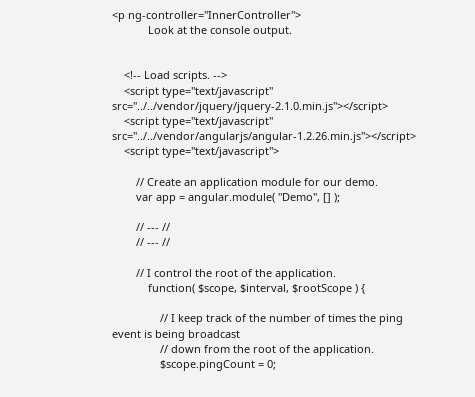<p ng-controller="InnerController">
            Look at the console output.


    <!-- Load scripts. -->
    <script type="text/javascript" src="../../vendor/jquery/jquery-2.1.0.min.js"></script>
    <script type="text/javascript" src="../../vendor/angularjs/angular-1.2.26.min.js"></script>
    <script type="text/javascript">

        // Create an application module for our demo.
        var app = angular.module( "Demo", [] );

        // --- //
        // --- //

        // I control the root of the application.
            function( $scope, $interval, $rootScope ) {

                // I keep track of the number of times the ping event is being broadcast
                // down from the root of the application.
                $scope.pingCount = 0;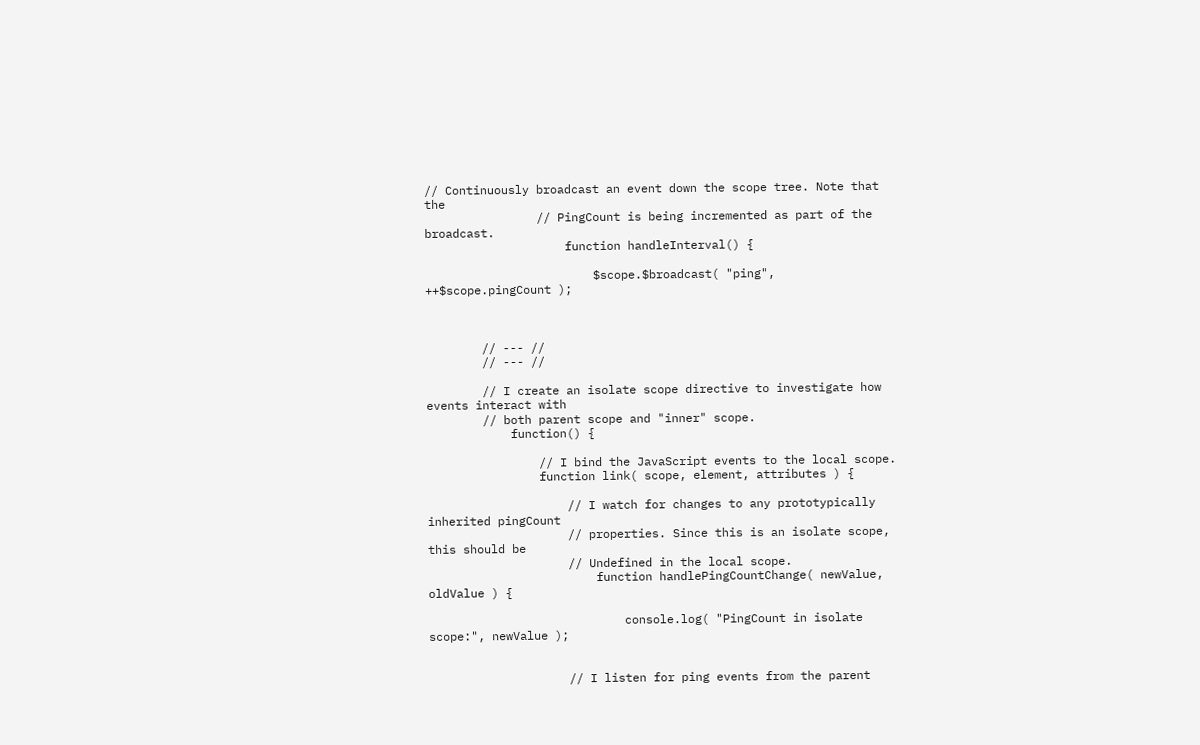// Continuously broadcast an event down the scope tree. Note that the
                // PingCount is being incremented as part of the broadcast.
                    function handleInterval() {

                        $scope.$broadcast( "ping", ++$scope.pingCount );



        // --- //
        // --- //

        // I create an isolate scope directive to investigate how events interact with
        // both parent scope and "inner" scope.
            function() {

                // I bind the JavaScript events to the local scope.
                function link( scope, element, attributes ) {

                    // I watch for changes to any prototypically inherited pingCount
                    // properties. Since this is an isolate scope, this should be
                    // Undefined in the local scope.
                        function handlePingCountChange( newValue, oldValue ) {

                            console.log( "PingCount in isolate scope:", newValue );


                    // I listen for ping events from the parent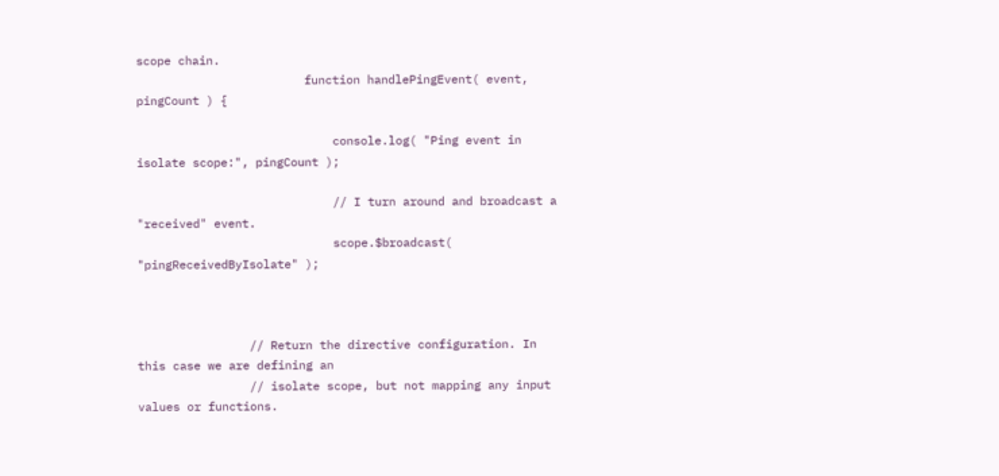scope chain.
                        function handlePingEvent( event, pingCount ) {

                            console.log( "Ping event in isolate scope:", pingCount );

                            // I turn around and broadcast a "received" event.
                            scope.$broadcast( "pingReceivedByIsolate" );



                // Return the directive configuration. In this case we are defining an
                // isolate scope, but not mapping any input values or functions.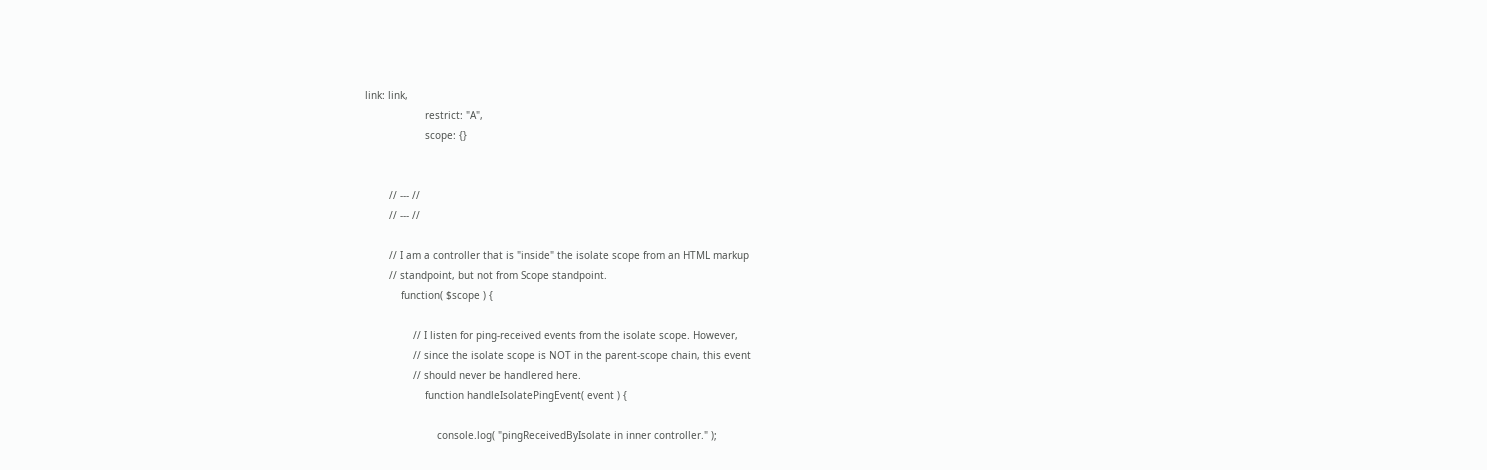link: link,
                    restrict: "A",
                    scope: {}


        // --- //
        // --- //

        // I am a controller that is "inside" the isolate scope from an HTML markup
        // standpoint, but not from Scope standpoint.
            function( $scope ) {

                // I listen for ping-received events from the isolate scope. However,
                // since the isolate scope is NOT in the parent-scope chain, this event
                // should never be handlered here.
                    function handleIsolatePingEvent( event ) {

                        console.log( "pingReceivedByIsolate in inner controller." );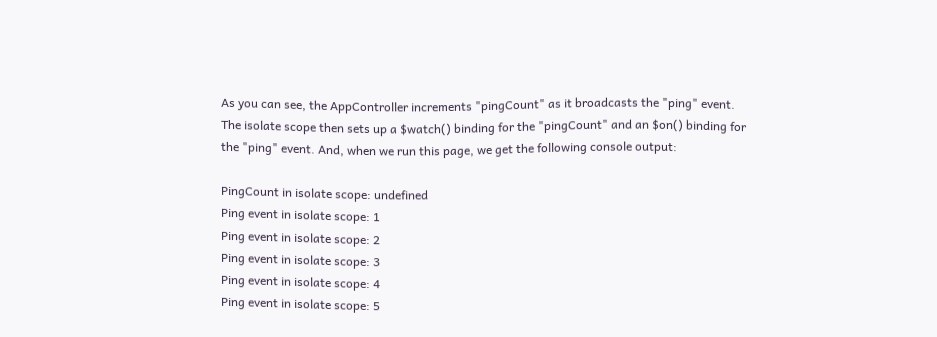As you can see, the AppController increments "pingCount" as it broadcasts the "ping" event. The isolate scope then sets up a $watch() binding for the "pingCount" and an $on() binding for the "ping" event. And, when we run this page, we get the following console output:

PingCount in isolate scope: undefined
Ping event in isolate scope: 1
Ping event in isolate scope: 2
Ping event in isolate scope: 3
Ping event in isolate scope: 4
Ping event in isolate scope: 5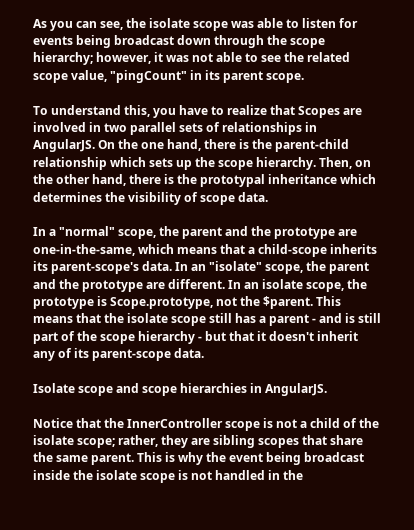As you can see, the isolate scope was able to listen for events being broadcast down through the scope hierarchy; however, it was not able to see the related scope value, "pingCount" in its parent scope.

To understand this, you have to realize that Scopes are involved in two parallel sets of relationships in AngularJS. On the one hand, there is the parent-child relationship which sets up the scope hierarchy. Then, on the other hand, there is the prototypal inheritance which determines the visibility of scope data.

In a "normal" scope, the parent and the prototype are one-in-the-same, which means that a child-scope inherits its parent-scope's data. In an "isolate" scope, the parent and the prototype are different. In an isolate scope, the prototype is Scope.prototype, not the $parent. This means that the isolate scope still has a parent - and is still part of the scope hierarchy - but that it doesn't inherit any of its parent-scope data.

Isolate scope and scope hierarchies in AngularJS.

Notice that the InnerController scope is not a child of the isolate scope; rather, they are sibling scopes that share the same parent. This is why the event being broadcast inside the isolate scope is not handled in the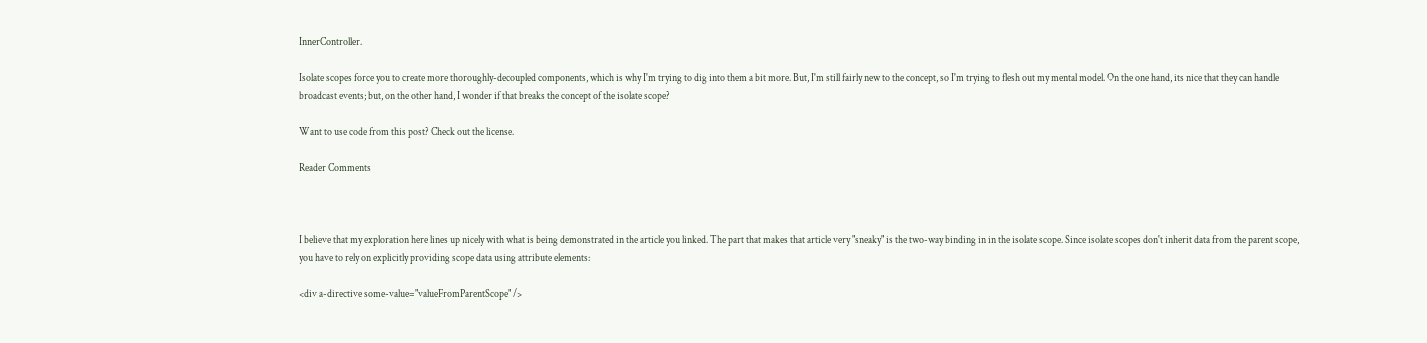InnerController.

Isolate scopes force you to create more thoroughly-decoupled components, which is why I'm trying to dig into them a bit more. But, I'm still fairly new to the concept, so I'm trying to flesh out my mental model. On the one hand, its nice that they can handle broadcast events; but, on the other hand, I wonder if that breaks the concept of the isolate scope?

Want to use code from this post? Check out the license.

Reader Comments



I believe that my exploration here lines up nicely with what is being demonstrated in the article you linked. The part that makes that article very "sneaky" is the two-way binding in in the isolate scope. Since isolate scopes don't inherit data from the parent scope, you have to rely on explicitly providing scope data using attribute elements:

<div a-directive some-value="valueFromParentScope" />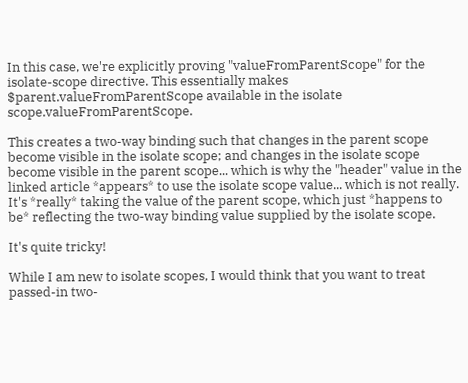In this case, we're explicitly proving "valueFromParentScope" for the isolate-scope directive. This essentially makes $parent.valueFromParentScope available in the isolate scope.valueFromParentScope.

This creates a two-way binding such that changes in the parent scope become visible in the isolate scope; and changes in the isolate scope become visible in the parent scope... which is why the "header" value in the linked article *appears* to use the isolate scope value... which is not really. It's *really* taking the value of the parent scope, which just *happens to be* reflecting the two-way binding value supplied by the isolate scope.

It's quite tricky!

While I am new to isolate scopes, I would think that you want to treat passed-in two-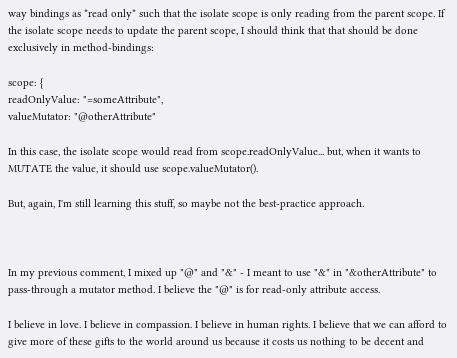way bindings as *read only* such that the isolate scope is only reading from the parent scope. If the isolate scope needs to update the parent scope, I should think that that should be done exclusively in method-bindings:

scope: {
readOnlyValue: "=someAttribute",
valueMutator: "@otherAttribute"

In this case, the isolate scope would read from scope.readOnlyValue... but, when it wants to MUTATE the value, it should use scope.valueMutator().

But, again, I'm still learning this stuff, so maybe not the best-practice approach.



In my previous comment, I mixed up "@" and "&" - I meant to use "&" in "&otherAttribute" to pass-through a mutator method. I believe the "@" is for read-only attribute access.

I believe in love. I believe in compassion. I believe in human rights. I believe that we can afford to give more of these gifts to the world around us because it costs us nothing to be decent and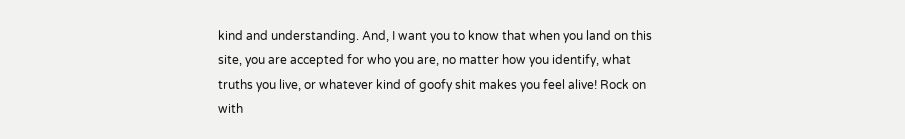kind and understanding. And, I want you to know that when you land on this site, you are accepted for who you are, no matter how you identify, what truths you live, or whatever kind of goofy shit makes you feel alive! Rock on with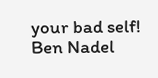your bad self!
Ben Nadel